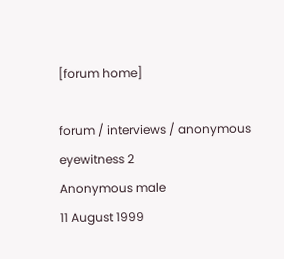[forum home]

forum / interviews / anonymous eyewitness 2
Anonymous male
11 August 1999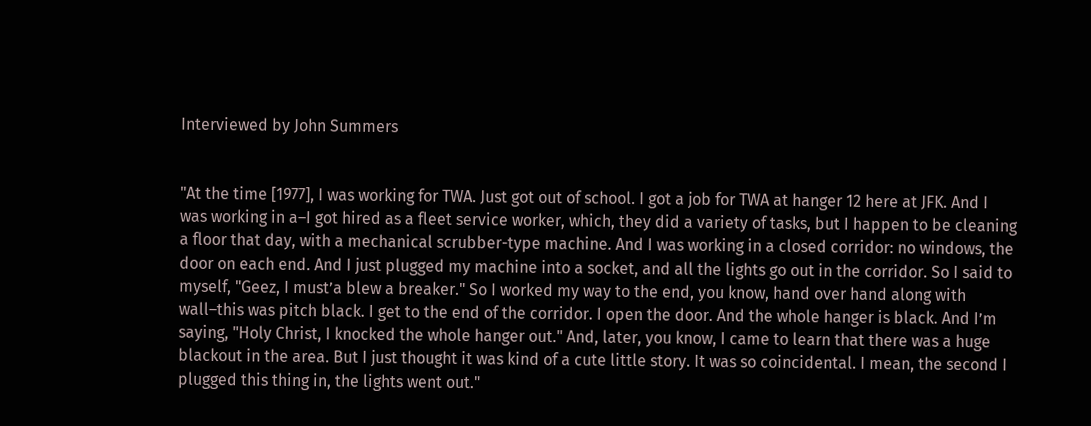Interviewed by John Summers


"At the time [1977], I was working for TWA. Just got out of school. I got a job for TWA at hanger 12 here at JFK. And I was working in a–I got hired as a fleet service worker, which, they did a variety of tasks, but I happen to be cleaning a floor that day, with a mechanical scrubber-type machine. And I was working in a closed corridor: no windows, the door on each end. And I just plugged my machine into a socket, and all the lights go out in the corridor. So I said to myself, "Geez, I must’a blew a breaker." So I worked my way to the end, you know, hand over hand along with wall–this was pitch black. I get to the end of the corridor. I open the door. And the whole hanger is black. And I’m saying, "Holy Christ, I knocked the whole hanger out." And, later, you know, I came to learn that there was a huge blackout in the area. But I just thought it was kind of a cute little story. It was so coincidental. I mean, the second I plugged this thing in, the lights went out."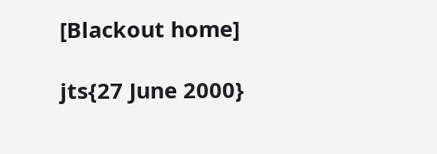[Blackout home]

jts{27 June 2000}